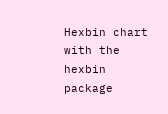Hexbin chart with the hexbin package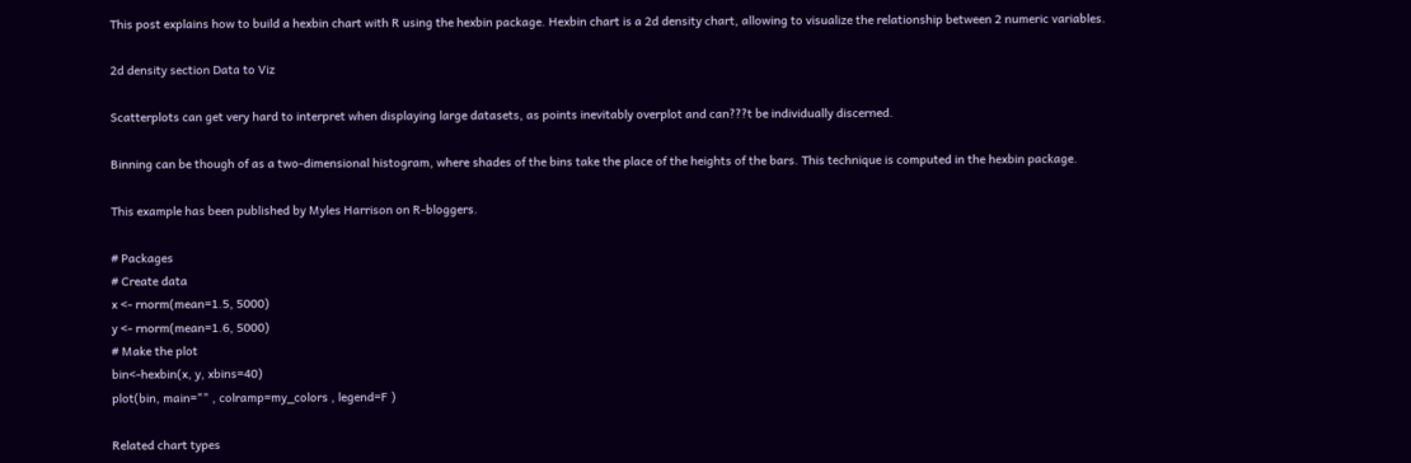This post explains how to build a hexbin chart with R using the hexbin package. Hexbin chart is a 2d density chart, allowing to visualize the relationship between 2 numeric variables.

2d density section Data to Viz

Scatterplots can get very hard to interpret when displaying large datasets, as points inevitably overplot and can???t be individually discerned.

Binning can be though of as a two-dimensional histogram, where shades of the bins take the place of the heights of the bars. This technique is computed in the hexbin package.

This example has been published by Myles Harrison on R-bloggers.

# Packages
# Create data
x <- rnorm(mean=1.5, 5000)
y <- rnorm(mean=1.6, 5000)
# Make the plot
bin<-hexbin(x, y, xbins=40)
plot(bin, main="" , colramp=my_colors , legend=F )

Related chart types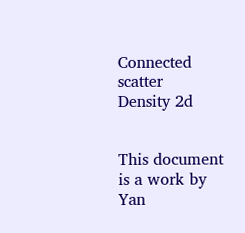Connected scatter
Density 2d


This document is a work by Yan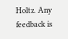Holtz. Any feedback is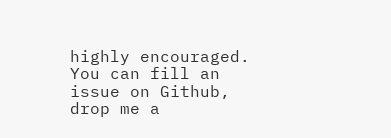highly encouraged. You can fill an issue on Github, drop me a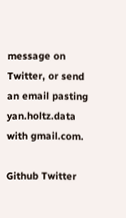message on Twitter, or send an email pasting yan.holtz.data with gmail.com.

Github Twitter